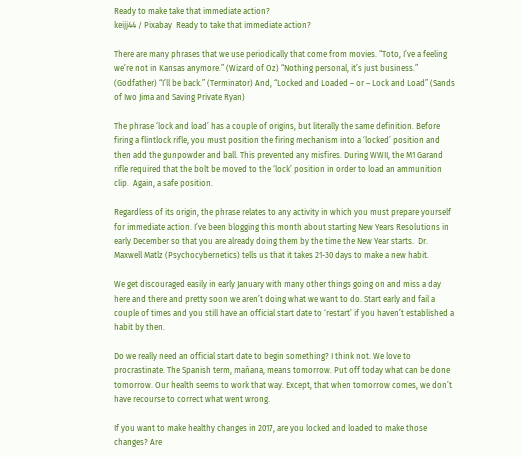Ready to make take that immediate action?
keijj44 / Pixabay  Ready to take that immediate action?

There are many phrases that we use periodically that come from movies. “Toto, I’ve a feeling we’re not in Kansas anymore.” (Wizard of Oz) “Nothing personal, it’s just business.” (Godfather) “I’ll be back.” (Terminator) And, “Locked and Loaded – or – Lock and Load” (Sands of Iwo Jima and Saving Private Ryan)

The phrase ‘lock and load’ has a couple of origins, but literally the same definition. Before firing a flintlock rifle, you must position the firing mechanism into a ‘locked’ position and then add the gunpowder and ball. This prevented any misfires. During WWII, the M1 Garand rifle required that the bolt be moved to the ‘lock’ position in order to load an ammunition clip.  Again, a safe position.

Regardless of its origin, the phrase relates to any activity in which you must prepare yourself for immediate action. I’ve been blogging this month about starting New Years Resolutions in early December so that you are already doing them by the time the New Year starts.  Dr. Maxwell Matlz (Psychocybernetics) tells us that it takes 21-30 days to make a new habit.

We get discouraged easily in early January with many other things going on and miss a day here and there and pretty soon we aren’t doing what we want to do. Start early and fail a couple of times and you still have an official start date to ‘restart’ if you haven’t established a habit by then.

Do we really need an official start date to begin something? I think not. We love to procrastinate. The Spanish term, mañana, means tomorrow. Put off today what can be done tomorrow. Our health seems to work that way. Except, that when tomorrow comes, we don’t have recourse to correct what went wrong.

If you want to make healthy changes in 2017, are you locked and loaded to make those changes? Are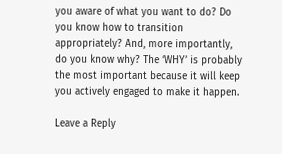you aware of what you want to do? Do you know how to transition appropriately? And, more importantly, do you know why? The ‘WHY’ is probably the most important because it will keep you actively engaged to make it happen.

Leave a Reply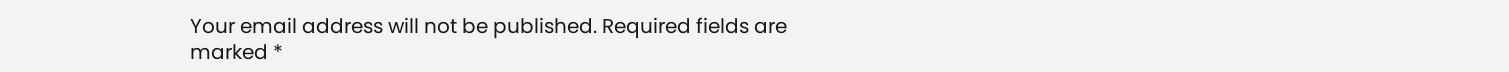Your email address will not be published. Required fields are marked *